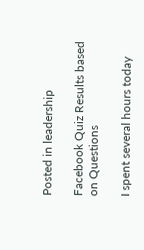Posted in leadership

Facebook Quiz Results based on Questions

I spent several hours today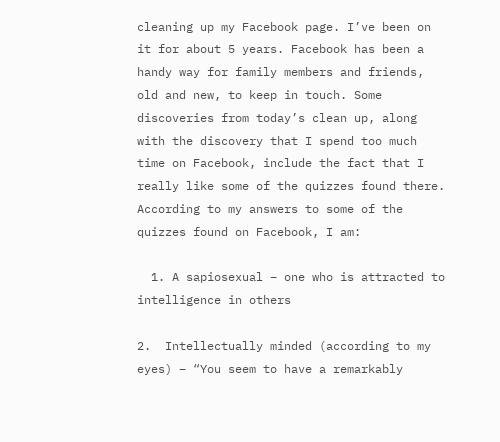cleaning up my Facebook page. I’ve been on it for about 5 years. Facebook has been a handy way for family members and friends, old and new, to keep in touch. Some discoveries from today’s clean up, along with the discovery that I spend too much time on Facebook, include the fact that I really like some of the quizzes found there.  According to my answers to some of the quizzes found on Facebook, I am:

  1. A sapiosexual – one who is attracted to intelligence in others

2.  Intellectually minded (according to my eyes) – “You seem to have a remarkably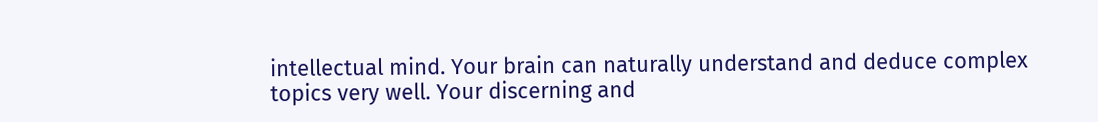intellectual mind. Your brain can naturally understand and deduce complex topics very well. Your discerning and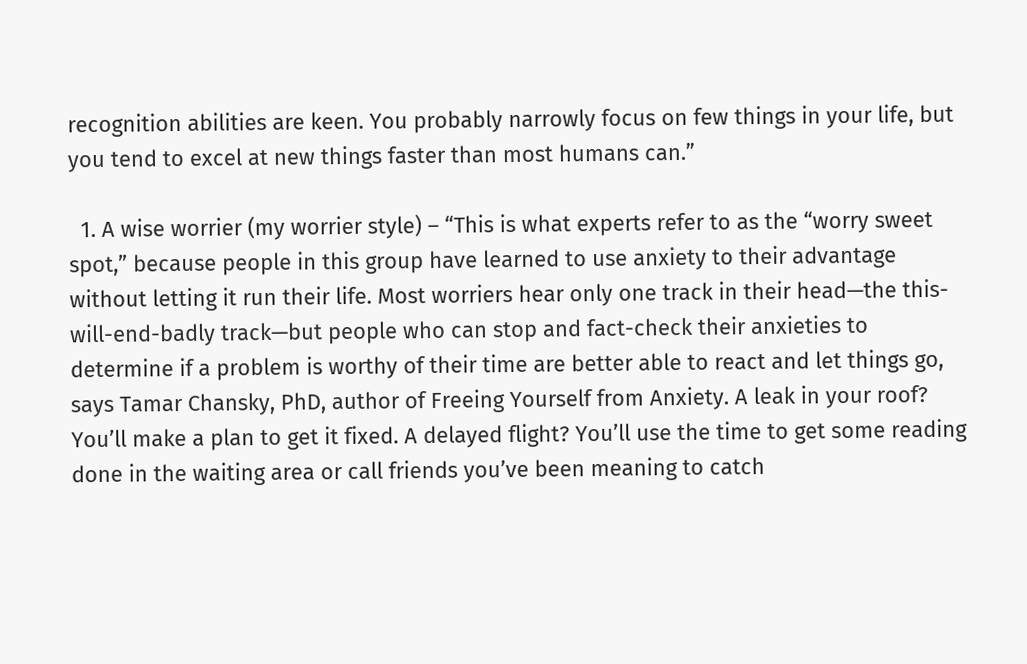recognition abilities are keen. You probably narrowly focus on few things in your life, but you tend to excel at new things faster than most humans can.”

  1. A wise worrier (my worrier style) – “This is what experts refer to as the “worry sweet spot,” because people in this group have learned to use anxiety to their advantage without letting it run their life. Most worriers hear only one track in their head—the this-will-end-badly track—but people who can stop and fact-check their anxieties to determine if a problem is worthy of their time are better able to react and let things go, says Tamar Chansky, PhD, author of Freeing Yourself from Anxiety. A leak in your roof? You’ll make a plan to get it fixed. A delayed flight? You’ll use the time to get some reading done in the waiting area or call friends you’ve been meaning to catch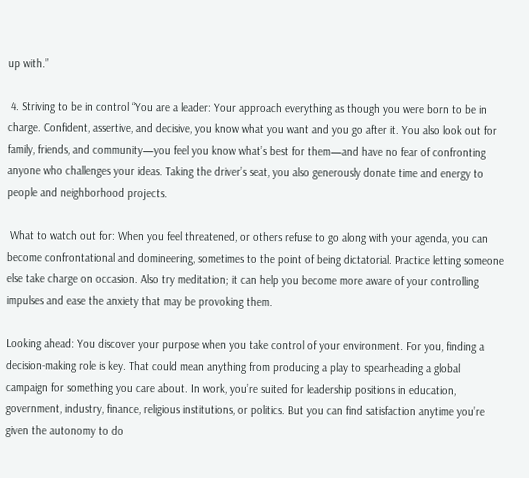up with.”

 4. Striving to be in control “You are a leader: Your approach everything as though you were born to be in charge. Confident, assertive, and decisive, you know what you want and you go after it. You also look out for family, friends, and community—you feel you know what’s best for them—and have no fear of confronting anyone who challenges your ideas. Taking the driver’s seat, you also generously donate time and energy to people and neighborhood projects.

 What to watch out for: When you feel threatened, or others refuse to go along with your agenda, you can become confrontational and domineering, sometimes to the point of being dictatorial. Practice letting someone else take charge on occasion. Also try meditation; it can help you become more aware of your controlling impulses and ease the anxiety that may be provoking them.

Looking ahead: You discover your purpose when you take control of your environment. For you, finding a decision-making role is key. That could mean anything from producing a play to spearheading a global campaign for something you care about. In work, you’re suited for leadership positions in education, government, industry, finance, religious institutions, or politics. But you can find satisfaction anytime you’re given the autonomy to do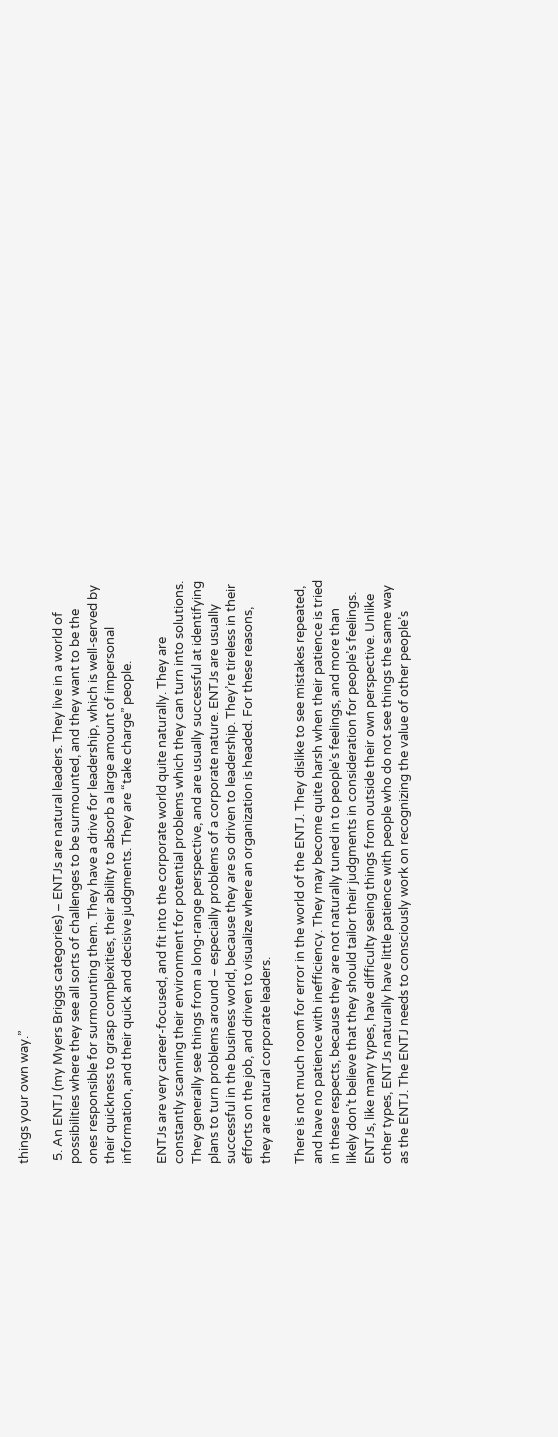things your own way.”

 5. An ENTJ (my Myers Briggs categories) – ENTJs are natural leaders. They live in a world of possibilities where they see all sorts of challenges to be surmounted, and they want to be the ones responsible for surmounting them. They have a drive for leadership, which is well-served by their quickness to grasp complexities, their ability to absorb a large amount of impersonal information, and their quick and decisive judgments. They are “take charge” people.

ENTJs are very career-focused, and fit into the corporate world quite naturally. They are constantly scanning their environment for potential problems which they can turn into solutions. They generally see things from a long-range perspective, and are usually successful at identifying plans to turn problems around – especially problems of a corporate nature. ENTJs are usually successful in the business world, because they are so driven to leadership. They’re tireless in their efforts on the job, and driven to visualize where an organization is headed. For these reasons, they are natural corporate leaders.

There is not much room for error in the world of the ENTJ. They dislike to see mistakes repeated, and have no patience with inefficiency. They may become quite harsh when their patience is tried in these respects, because they are not naturally tuned in to people’s feelings, and more than likely don’t believe that they should tailor their judgments in consideration for people’s feelings. ENTJs, like many types, have difficulty seeing things from outside their own perspective. Unlike other types, ENTJs naturally have little patience with people who do not see things the same way as the ENTJ. The ENTJ needs to consciously work on recognizing the value of other people’s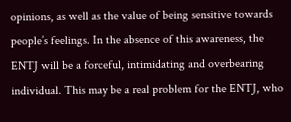opinions, as well as the value of being sensitive towards people’s feelings. In the absence of this awareness, the ENTJ will be a forceful, intimidating and overbearing individual. This may be a real problem for the ENTJ, who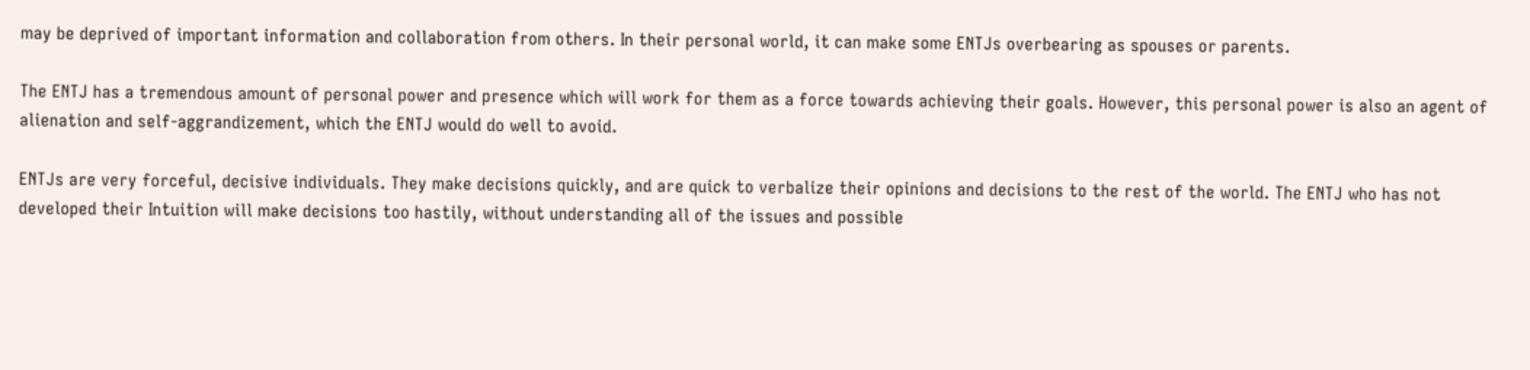may be deprived of important information and collaboration from others. In their personal world, it can make some ENTJs overbearing as spouses or parents.

The ENTJ has a tremendous amount of personal power and presence which will work for them as a force towards achieving their goals. However, this personal power is also an agent of alienation and self-aggrandizement, which the ENTJ would do well to avoid.

ENTJs are very forceful, decisive individuals. They make decisions quickly, and are quick to verbalize their opinions and decisions to the rest of the world. The ENTJ who has not developed their Intuition will make decisions too hastily, without understanding all of the issues and possible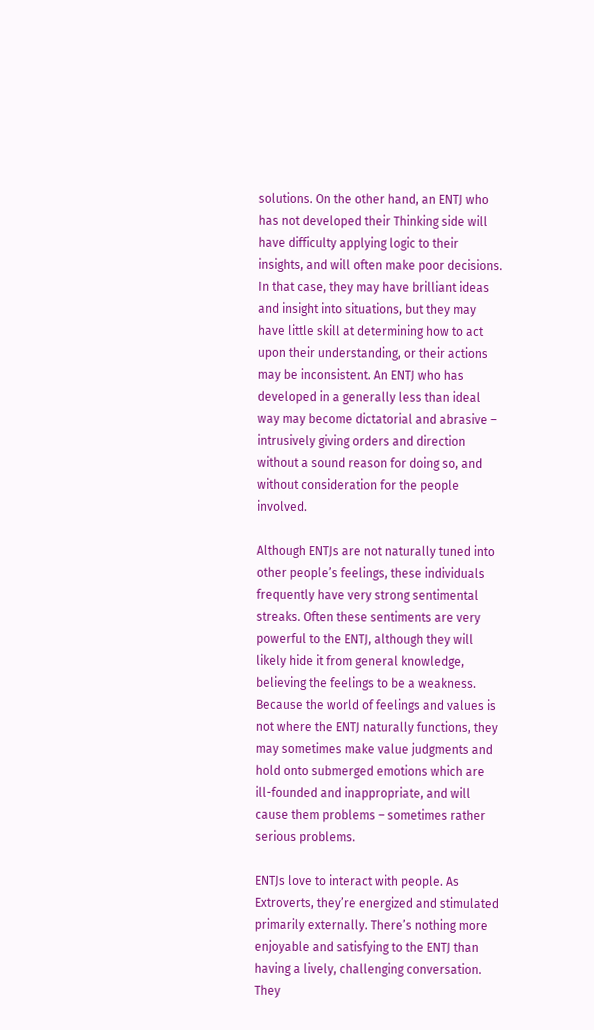solutions. On the other hand, an ENTJ who has not developed their Thinking side will have difficulty applying logic to their insights, and will often make poor decisions. In that case, they may have brilliant ideas and insight into situations, but they may have little skill at determining how to act upon their understanding, or their actions may be inconsistent. An ENTJ who has developed in a generally less than ideal way may become dictatorial and abrasive – intrusively giving orders and direction without a sound reason for doing so, and without consideration for the people involved.

Although ENTJs are not naturally tuned into other people’s feelings, these individuals frequently have very strong sentimental streaks. Often these sentiments are very powerful to the ENTJ, although they will likely hide it from general knowledge, believing the feelings to be a weakness. Because the world of feelings and values is not where the ENTJ naturally functions, they may sometimes make value judgments and hold onto submerged emotions which are ill-founded and inappropriate, and will cause them problems – sometimes rather serious problems.

ENTJs love to interact with people. As Extroverts, they’re energized and stimulated primarily externally. There’s nothing more enjoyable and satisfying to the ENTJ than having a lively, challenging conversation. They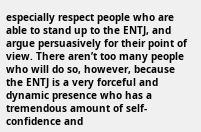especially respect people who are able to stand up to the ENTJ, and argue persuasively for their point of view. There aren’t too many people who will do so, however, because the ENTJ is a very forceful and dynamic presence who has a tremendous amount of self-confidence and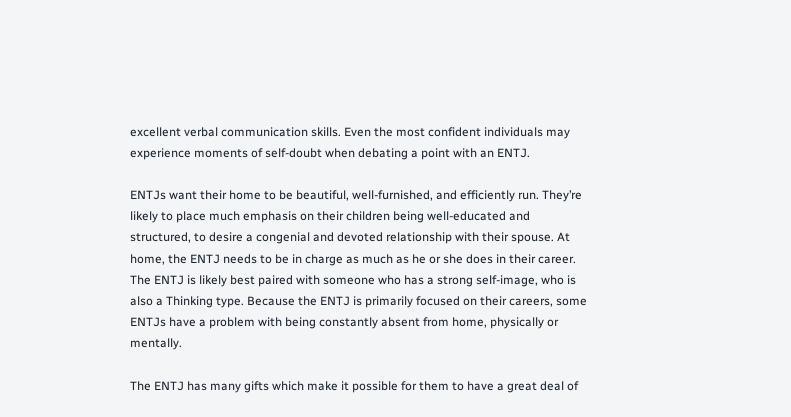excellent verbal communication skills. Even the most confident individuals may experience moments of self-doubt when debating a point with an ENTJ.

ENTJs want their home to be beautiful, well-furnished, and efficiently run. They’re likely to place much emphasis on their children being well-educated and structured, to desire a congenial and devoted relationship with their spouse. At home, the ENTJ needs to be in charge as much as he or she does in their career. The ENTJ is likely best paired with someone who has a strong self-image, who is also a Thinking type. Because the ENTJ is primarily focused on their careers, some ENTJs have a problem with being constantly absent from home, physically or mentally.

The ENTJ has many gifts which make it possible for them to have a great deal of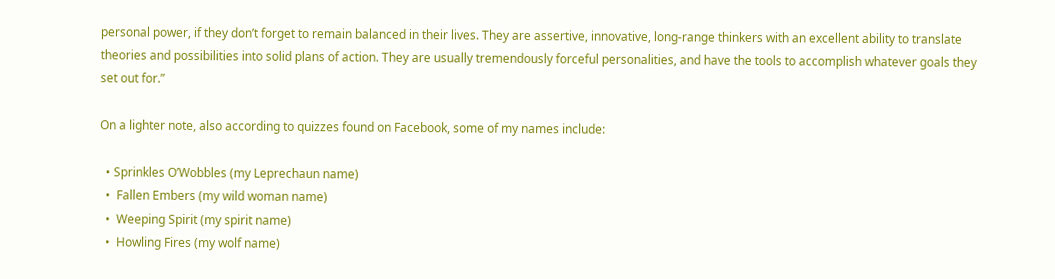personal power, if they don’t forget to remain balanced in their lives. They are assertive, innovative, long-range thinkers with an excellent ability to translate theories and possibilities into solid plans of action. They are usually tremendously forceful personalities, and have the tools to accomplish whatever goals they set out for.”

On a lighter note, also according to quizzes found on Facebook, some of my names include:

  • Sprinkles O’Wobbles (my Leprechaun name)
  •  Fallen Embers (my wild woman name)
  •  Weeping Spirit (my spirit name)
  •  Howling Fires (my wolf name)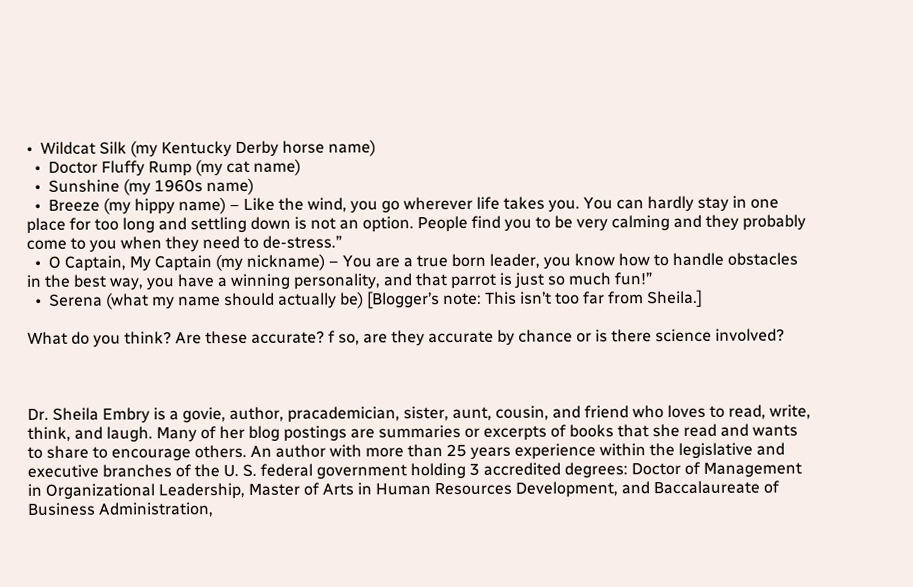•  Wildcat Silk (my Kentucky Derby horse name)
  •  Doctor Fluffy Rump (my cat name)
  •  Sunshine (my 1960s name)
  •  Breeze (my hippy name) – Like the wind, you go wherever life takes you. You can hardly stay in one place for too long and settling down is not an option. People find you to be very calming and they probably come to you when they need to de-stress.”
  •  O Captain, My Captain (my nickname) – You are a true born leader, you know how to handle obstacles in the best way, you have a winning personality, and that parrot is just so much fun!”
  •  Serena (what my name should actually be) [Blogger’s note: This isn’t too far from Sheila.]

What do you think? Are these accurate? f so, are they accurate by chance or is there science involved?



Dr. Sheila Embry is a govie, author, pracademician, sister, aunt, cousin, and friend who loves to read, write, think, and laugh. Many of her blog postings are summaries or excerpts of books that she read and wants to share to encourage others. An author with more than 25 years experience within the legislative and executive branches of the U. S. federal government holding 3 accredited degrees: Doctor of Management in Organizational Leadership, Master of Arts in Human Resources Development, and Baccalaureate of Business Administration,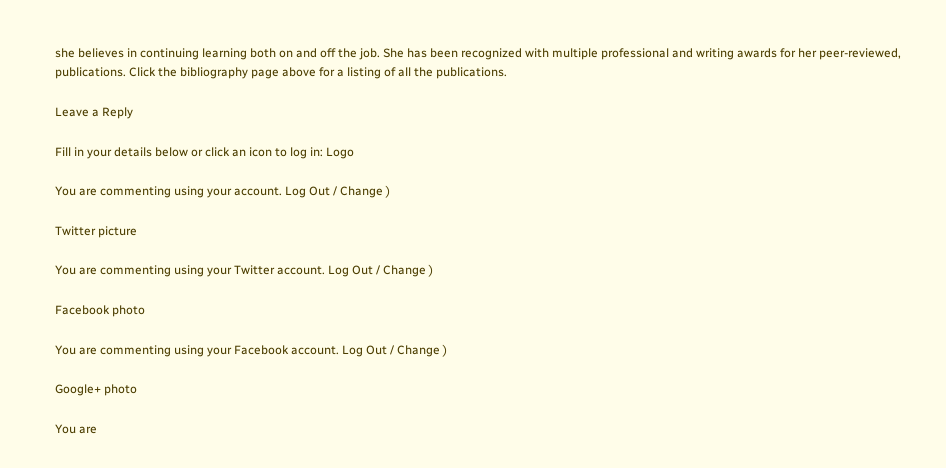she believes in continuing learning both on and off the job. She has been recognized with multiple professional and writing awards for her peer-reviewed, publications. Click the bibliography page above for a listing of all the publications.

Leave a Reply

Fill in your details below or click an icon to log in: Logo

You are commenting using your account. Log Out / Change )

Twitter picture

You are commenting using your Twitter account. Log Out / Change )

Facebook photo

You are commenting using your Facebook account. Log Out / Change )

Google+ photo

You are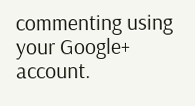commenting using your Google+ account.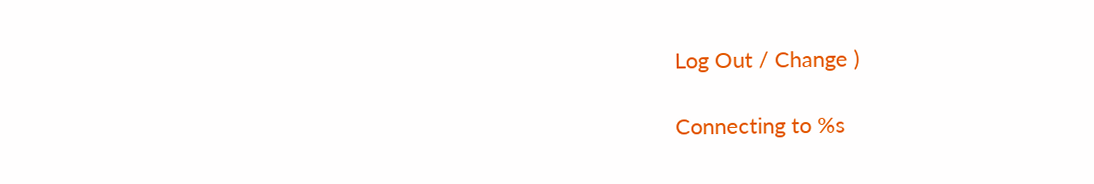Log Out / Change )

Connecting to %s